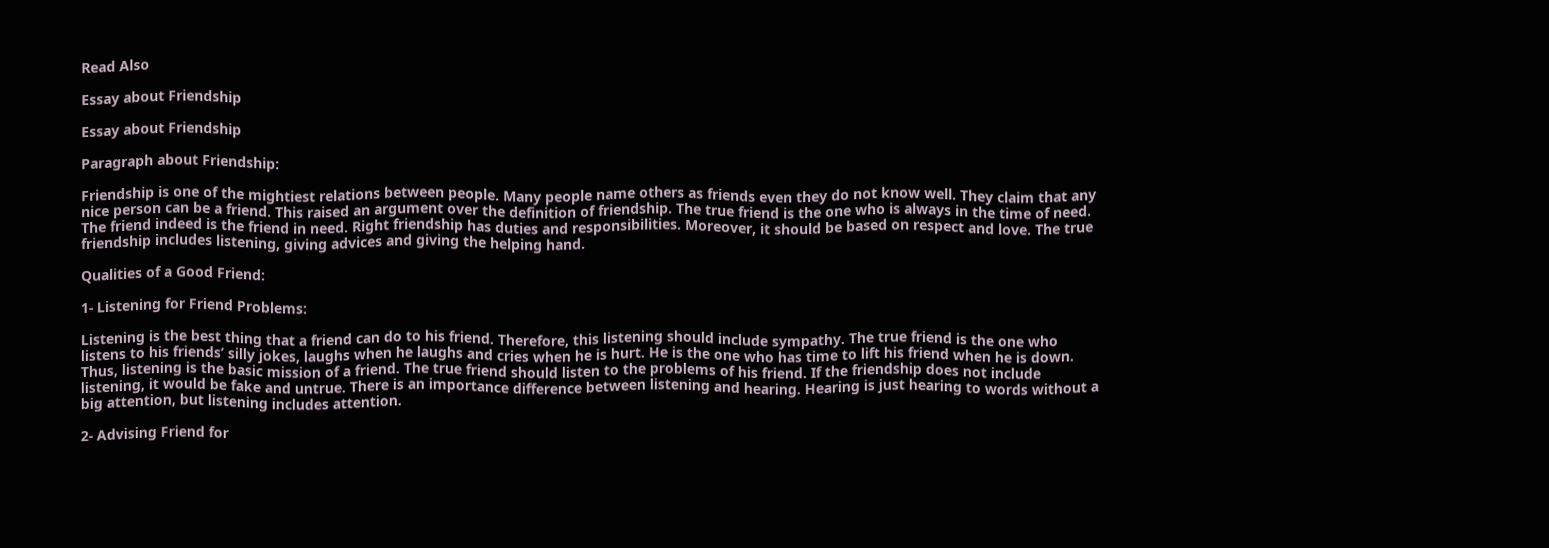Read Also

Essay about Friendship

Essay about Friendship

Paragraph about Friendship:

Friendship is one of the mightiest relations between people. Many people name others as friends even they do not know well. They claim that any nice person can be a friend. This raised an argument over the definition of friendship. The true friend is the one who is always in the time of need. The friend indeed is the friend in need. Right friendship has duties and responsibilities. Moreover, it should be based on respect and love. The true friendship includes listening, giving advices and giving the helping hand.

Qualities of a Good Friend:

1- Listening for Friend Problems:

Listening is the best thing that a friend can do to his friend. Therefore, this listening should include sympathy. The true friend is the one who listens to his friends’ silly jokes, laughs when he laughs and cries when he is hurt. He is the one who has time to lift his friend when he is down. Thus, listening is the basic mission of a friend. The true friend should listen to the problems of his friend. If the friendship does not include listening, it would be fake and untrue. There is an importance difference between listening and hearing. Hearing is just hearing to words without a big attention, but listening includes attention.

2- Advising Friend for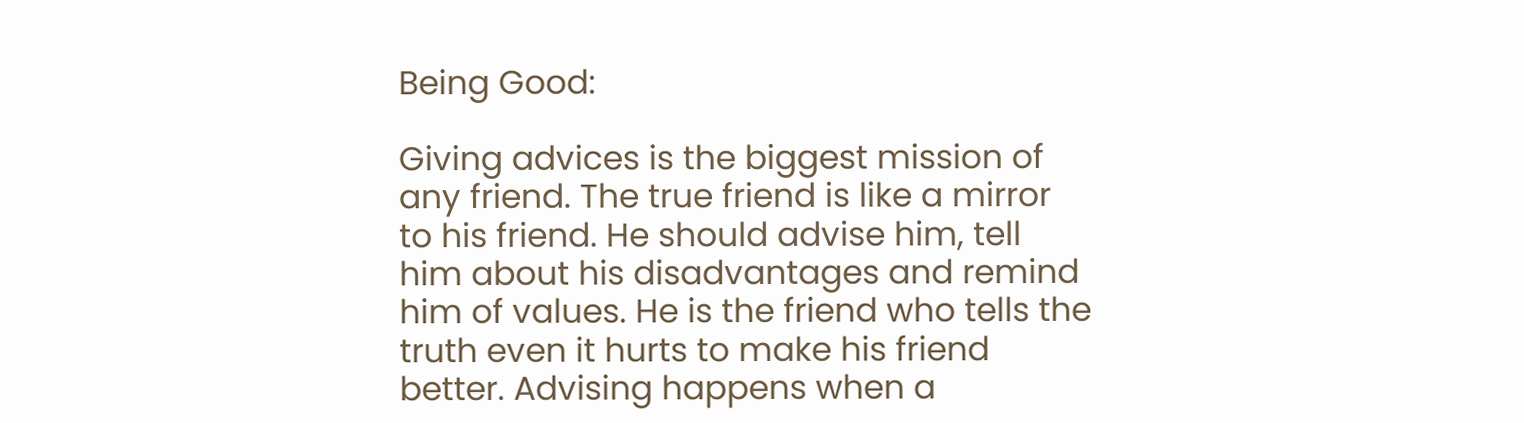Being Good:

Giving advices is the biggest mission of any friend. The true friend is like a mirror to his friend. He should advise him, tell him about his disadvantages and remind him of values. He is the friend who tells the truth even it hurts to make his friend better. Advising happens when a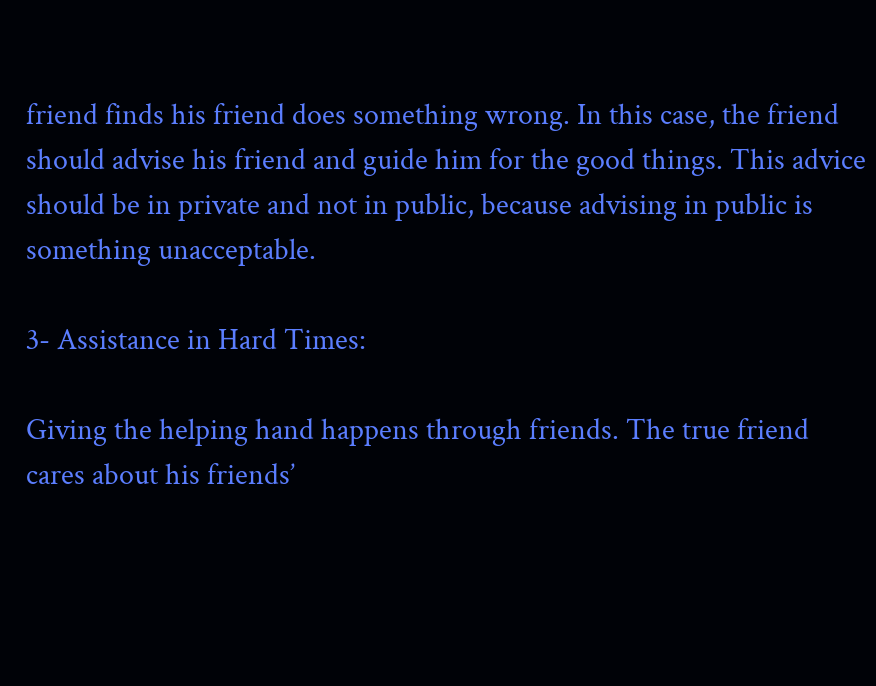friend finds his friend does something wrong. In this case, the friend should advise his friend and guide him for the good things. This advice should be in private and not in public, because advising in public is something unacceptable.

3- Assistance in Hard Times:

Giving the helping hand happens through friends. The true friend cares about his friends’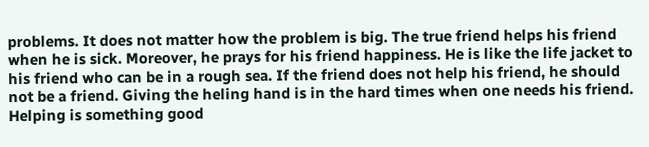problems. It does not matter how the problem is big. The true friend helps his friend when he is sick. Moreover, he prays for his friend happiness. He is like the life jacket to his friend who can be in a rough sea. If the friend does not help his friend, he should not be a friend. Giving the heling hand is in the hard times when one needs his friend. Helping is something good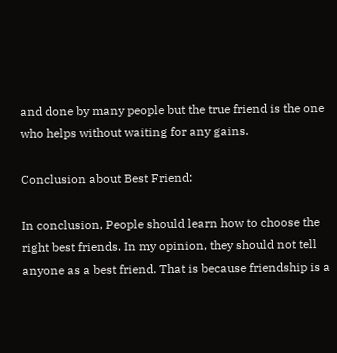and done by many people but the true friend is the one who helps without waiting for any gains.

Conclusion about Best Friend:

In conclusion, People should learn how to choose the right best friends. In my opinion, they should not tell anyone as a best friend. That is because friendship is a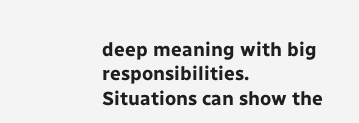deep meaning with big responsibilities. Situations can show the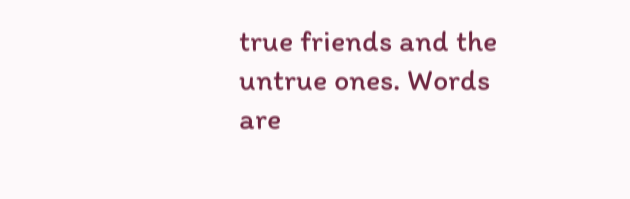true friends and the untrue ones. Words are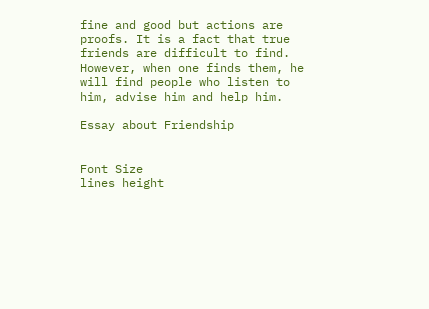fine and good but actions are proofs. It is a fact that true friends are difficult to find. However, when one finds them, he will find people who listen to him, advise him and help him.

Essay about Friendship


Font Size
lines height